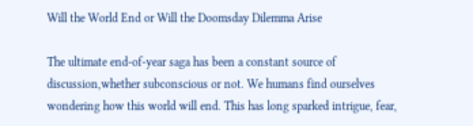Will the World End or Will the Doomsday Dilemma Arise

The ultimate end-of-year saga has been a constant source of discussion,whether subconscious or not. We humans find ourselves wondering how this world will end. This has long sparked intrigue, fear,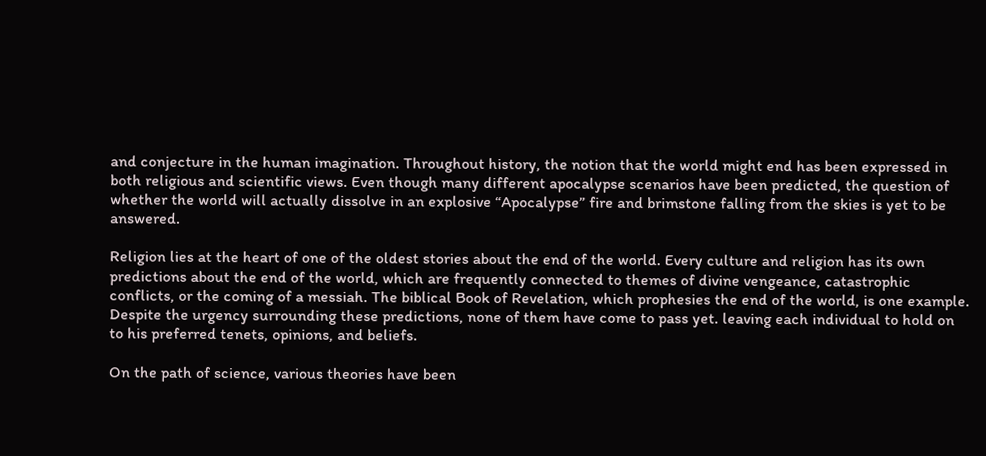and conjecture in the human imagination. Throughout history, the notion that the world might end has been expressed in both religious and scientific views. Even though many different apocalypse scenarios have been predicted, the question of whether the world will actually dissolve in an explosive “Apocalypse” fire and brimstone falling from the skies is yet to be answered.

Religion lies at the heart of one of the oldest stories about the end of the world. Every culture and religion has its own predictions about the end of the world, which are frequently connected to themes of divine vengeance, catastrophic conflicts, or the coming of a messiah. The biblical Book of Revelation, which prophesies the end of the world, is one example. Despite the urgency surrounding these predictions, none of them have come to pass yet. leaving each individual to hold on to his preferred tenets, opinions, and beliefs.

On the path of science, various theories have been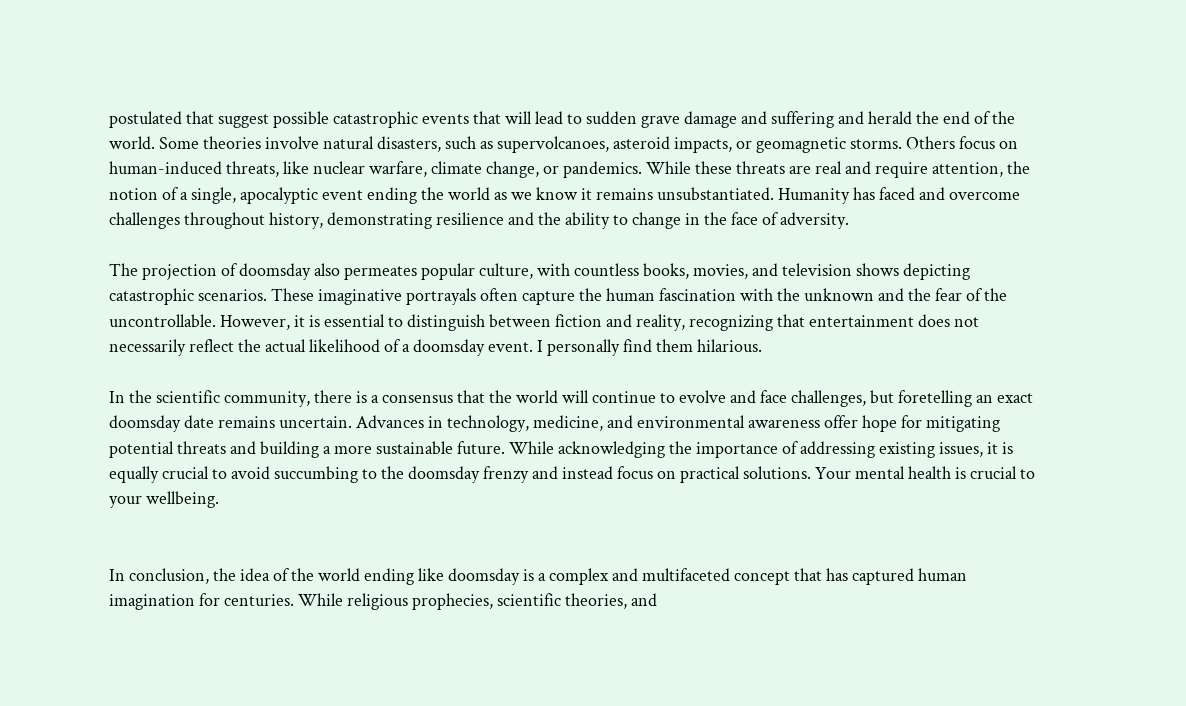postulated that suggest possible catastrophic events that will lead to sudden grave damage and suffering and herald the end of the world. Some theories involve natural disasters, such as supervolcanoes, asteroid impacts, or geomagnetic storms. Others focus on human-induced threats, like nuclear warfare, climate change, or pandemics. While these threats are real and require attention, the notion of a single, apocalyptic event ending the world as we know it remains unsubstantiated. Humanity has faced and overcome challenges throughout history, demonstrating resilience and the ability to change in the face of adversity.

The projection of doomsday also permeates popular culture, with countless books, movies, and television shows depicting catastrophic scenarios. These imaginative portrayals often capture the human fascination with the unknown and the fear of the uncontrollable. However, it is essential to distinguish between fiction and reality, recognizing that entertainment does not necessarily reflect the actual likelihood of a doomsday event. I personally find them hilarious.

In the scientific community, there is a consensus that the world will continue to evolve and face challenges, but foretelling an exact doomsday date remains uncertain. Advances in technology, medicine, and environmental awareness offer hope for mitigating potential threats and building a more sustainable future. While acknowledging the importance of addressing existing issues, it is equally crucial to avoid succumbing to the doomsday frenzy and instead focus on practical solutions. Your mental health is crucial to your wellbeing.


In conclusion, the idea of the world ending like doomsday is a complex and multifaceted concept that has captured human imagination for centuries. While religious prophecies, scientific theories, and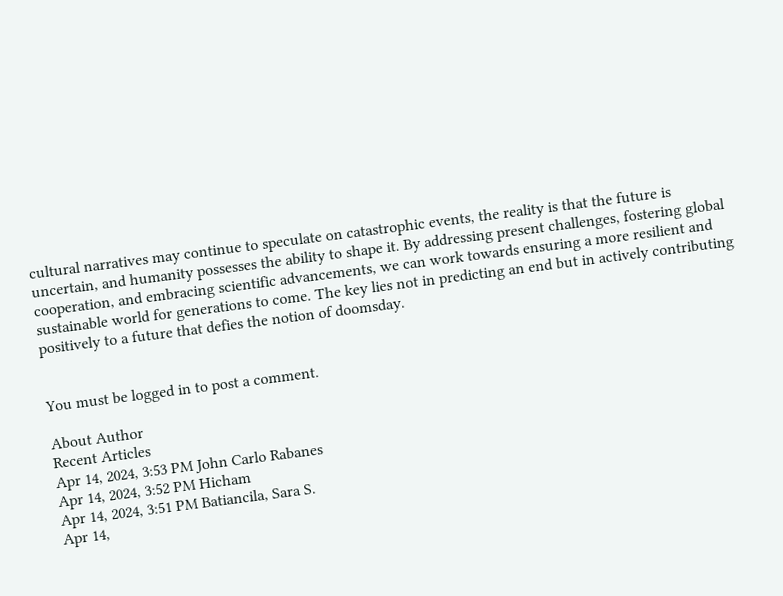cultural narratives may continue to speculate on catastrophic events, the reality is that the future is uncertain, and humanity possesses the ability to shape it. By addressing present challenges, fostering global cooperation, and embracing scientific advancements, we can work towards ensuring a more resilient and sustainable world for generations to come. The key lies not in predicting an end but in actively contributing positively to a future that defies the notion of doomsday.


You must be logged in to post a comment.

About Author
Recent Articles
Apr 14, 2024, 3:53 PM John Carlo Rabanes
Apr 14, 2024, 3:52 PM Hicham
Apr 14, 2024, 3:51 PM Batiancila, Sara S.
Apr 14,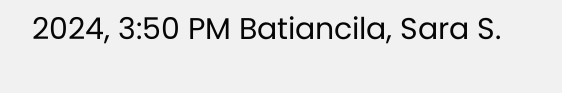2024, 3:50 PM Batiancila, Sara S.